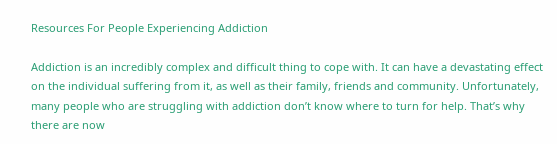Resources For People Experiencing Addiction

Addiction is an incredibly complex and difficult thing to cope with. It can have a devastating effect on the individual suffering from it, as well as their family, friends and community. Unfortunately, many people who are struggling with addiction don’t know where to turn for help. That’s why there are now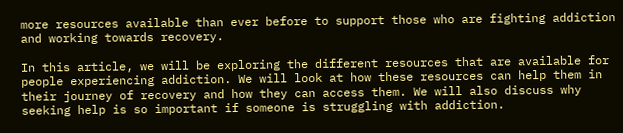more resources available than ever before to support those who are fighting addiction and working towards recovery.

In this article, we will be exploring the different resources that are available for people experiencing addiction. We will look at how these resources can help them in their journey of recovery and how they can access them. We will also discuss why seeking help is so important if someone is struggling with addiction.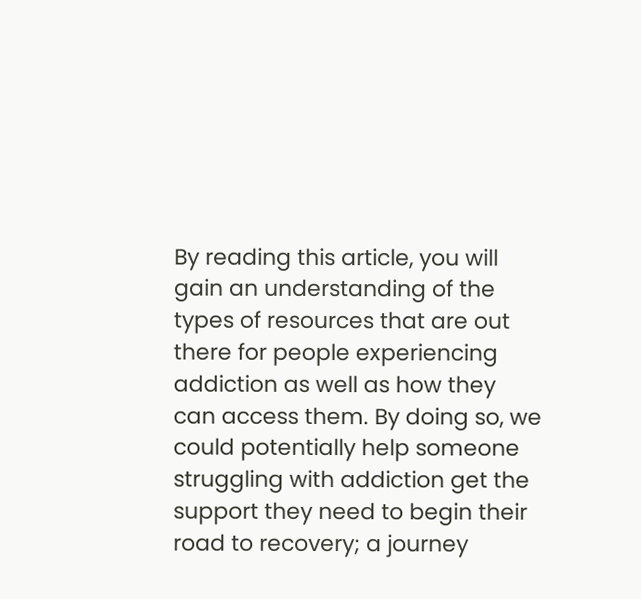By reading this article, you will gain an understanding of the types of resources that are out there for people experiencing addiction as well as how they can access them. By doing so, we could potentially help someone struggling with addiction get the support they need to begin their road to recovery; a journey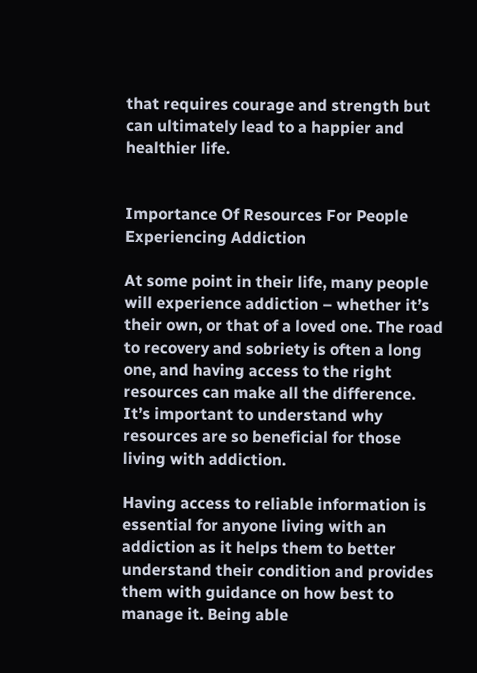that requires courage and strength but can ultimately lead to a happier and healthier life.


Importance Of Resources For People Experiencing Addiction

At some point in their life, many people will experience addiction – whether it’s their own, or that of a loved one. The road to recovery and sobriety is often a long one, and having access to the right resources can make all the difference. It’s important to understand why resources are so beneficial for those living with addiction.

Having access to reliable information is essential for anyone living with an addiction as it helps them to better understand their condition and provides them with guidance on how best to manage it. Being able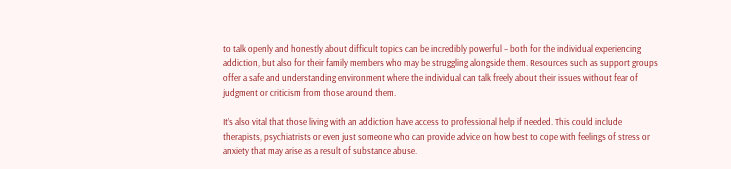to talk openly and honestly about difficult topics can be incredibly powerful – both for the individual experiencing addiction, but also for their family members who may be struggling alongside them. Resources such as support groups offer a safe and understanding environment where the individual can talk freely about their issues without fear of judgment or criticism from those around them.

It’s also vital that those living with an addiction have access to professional help if needed. This could include therapists, psychiatrists or even just someone who can provide advice on how best to cope with feelings of stress or anxiety that may arise as a result of substance abuse.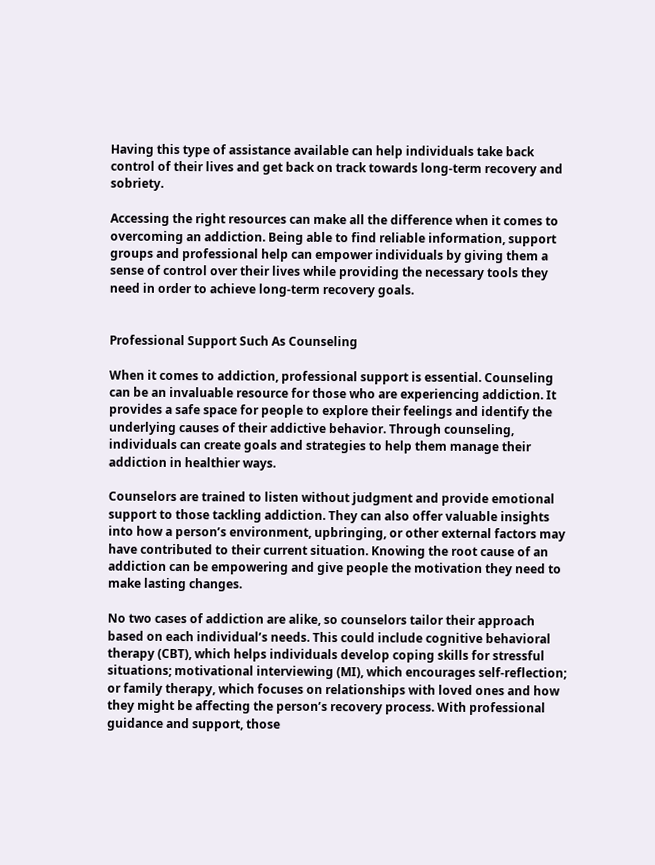Having this type of assistance available can help individuals take back control of their lives and get back on track towards long-term recovery and sobriety.

Accessing the right resources can make all the difference when it comes to overcoming an addiction. Being able to find reliable information, support groups and professional help can empower individuals by giving them a sense of control over their lives while providing the necessary tools they need in order to achieve long-term recovery goals.


Professional Support Such As Counseling

When it comes to addiction, professional support is essential. Counseling can be an invaluable resource for those who are experiencing addiction. It provides a safe space for people to explore their feelings and identify the underlying causes of their addictive behavior. Through counseling, individuals can create goals and strategies to help them manage their addiction in healthier ways.

Counselors are trained to listen without judgment and provide emotional support to those tackling addiction. They can also offer valuable insights into how a person’s environment, upbringing, or other external factors may have contributed to their current situation. Knowing the root cause of an addiction can be empowering and give people the motivation they need to make lasting changes.

No two cases of addiction are alike, so counselors tailor their approach based on each individual’s needs. This could include cognitive behavioral therapy (CBT), which helps individuals develop coping skills for stressful situations; motivational interviewing (MI), which encourages self-reflection; or family therapy, which focuses on relationships with loved ones and how they might be affecting the person’s recovery process. With professional guidance and support, those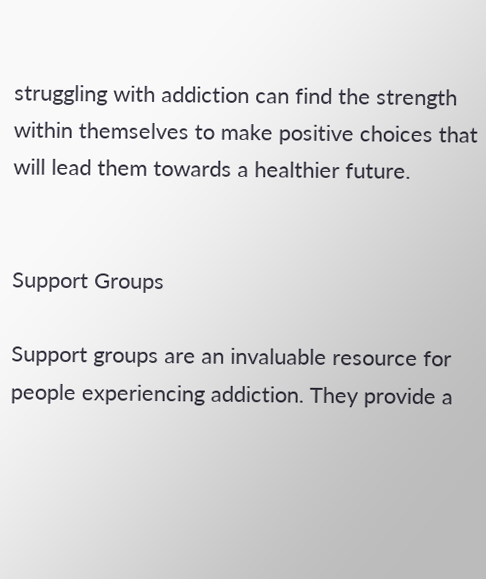struggling with addiction can find the strength within themselves to make positive choices that will lead them towards a healthier future.


Support Groups

Support groups are an invaluable resource for people experiencing addiction. They provide a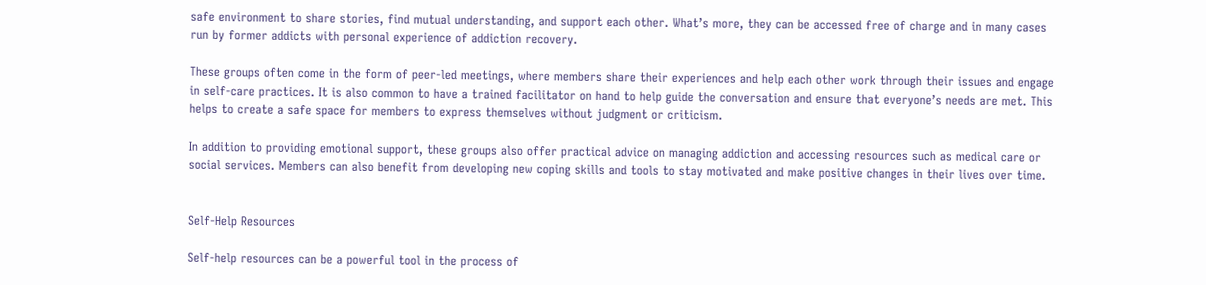safe environment to share stories, find mutual understanding, and support each other. What’s more, they can be accessed free of charge and in many cases run by former addicts with personal experience of addiction recovery.

These groups often come in the form of peer-led meetings, where members share their experiences and help each other work through their issues and engage in self-care practices. It is also common to have a trained facilitator on hand to help guide the conversation and ensure that everyone’s needs are met. This helps to create a safe space for members to express themselves without judgment or criticism.

In addition to providing emotional support, these groups also offer practical advice on managing addiction and accessing resources such as medical care or social services. Members can also benefit from developing new coping skills and tools to stay motivated and make positive changes in their lives over time.


Self-Help Resources

Self-help resources can be a powerful tool in the process of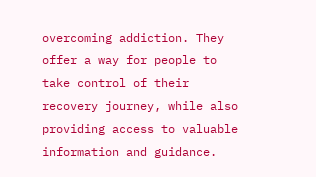overcoming addiction. They offer a way for people to take control of their recovery journey, while also providing access to valuable information and guidance.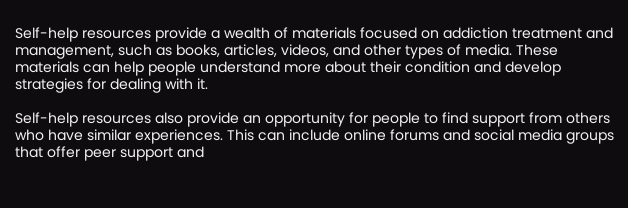Self-help resources provide a wealth of materials focused on addiction treatment and management, such as books, articles, videos, and other types of media. These materials can help people understand more about their condition and develop strategies for dealing with it.

Self-help resources also provide an opportunity for people to find support from others who have similar experiences. This can include online forums and social media groups that offer peer support and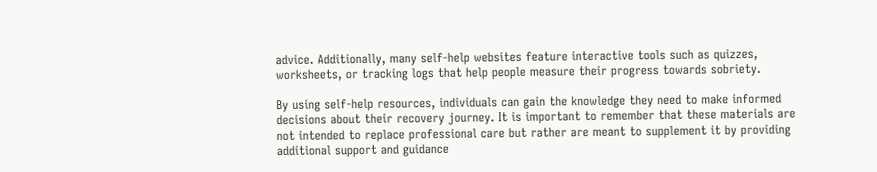advice. Additionally, many self-help websites feature interactive tools such as quizzes, worksheets, or tracking logs that help people measure their progress towards sobriety.

By using self-help resources, individuals can gain the knowledge they need to make informed decisions about their recovery journey. It is important to remember that these materials are not intended to replace professional care but rather are meant to supplement it by providing additional support and guidance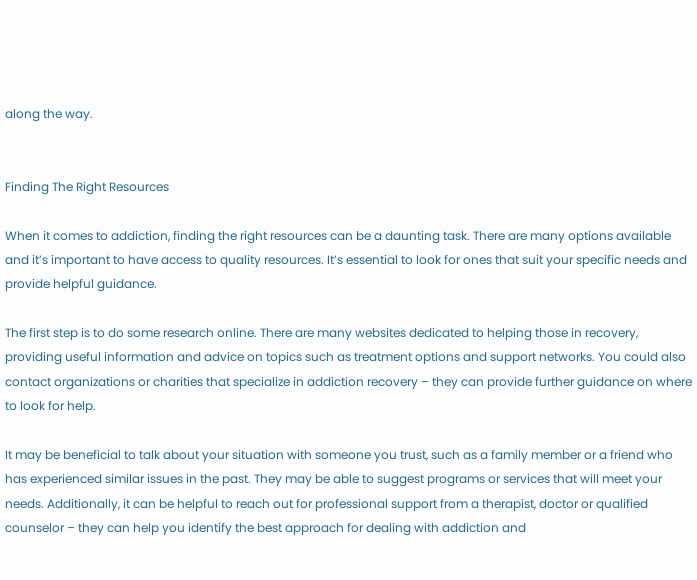along the way.


Finding The Right Resources

When it comes to addiction, finding the right resources can be a daunting task. There are many options available and it’s important to have access to quality resources. It’s essential to look for ones that suit your specific needs and provide helpful guidance.

The first step is to do some research online. There are many websites dedicated to helping those in recovery, providing useful information and advice on topics such as treatment options and support networks. You could also contact organizations or charities that specialize in addiction recovery – they can provide further guidance on where to look for help.

It may be beneficial to talk about your situation with someone you trust, such as a family member or a friend who has experienced similar issues in the past. They may be able to suggest programs or services that will meet your needs. Additionally, it can be helpful to reach out for professional support from a therapist, doctor or qualified counselor – they can help you identify the best approach for dealing with addiction and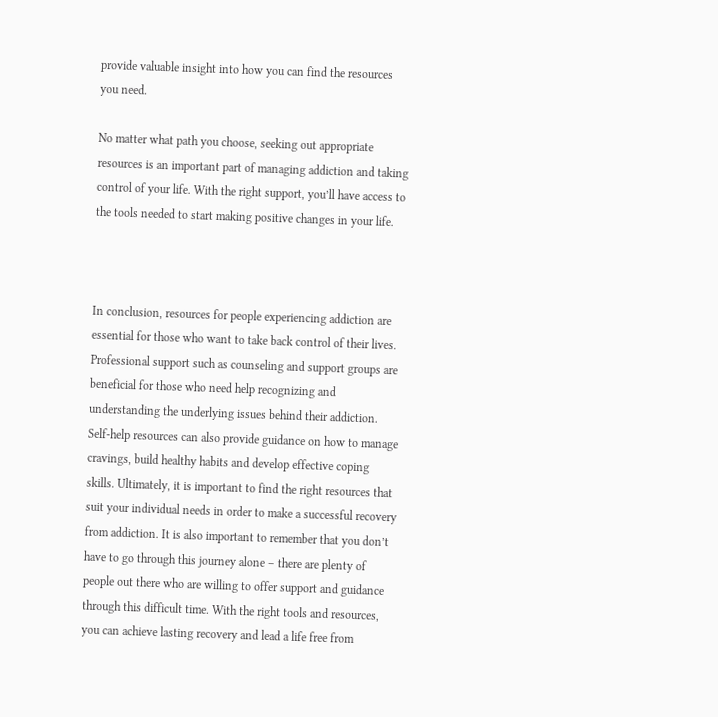provide valuable insight into how you can find the resources you need.

No matter what path you choose, seeking out appropriate resources is an important part of managing addiction and taking control of your life. With the right support, you’ll have access to the tools needed to start making positive changes in your life.



In conclusion, resources for people experiencing addiction are essential for those who want to take back control of their lives. Professional support such as counseling and support groups are beneficial for those who need help recognizing and understanding the underlying issues behind their addiction. Self-help resources can also provide guidance on how to manage cravings, build healthy habits and develop effective coping skills. Ultimately, it is important to find the right resources that suit your individual needs in order to make a successful recovery from addiction. It is also important to remember that you don’t have to go through this journey alone – there are plenty of people out there who are willing to offer support and guidance through this difficult time. With the right tools and resources, you can achieve lasting recovery and lead a life free from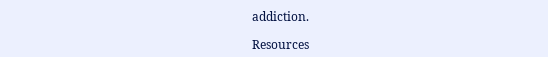addiction.

Resources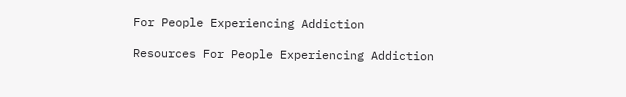For People Experiencing Addiction

Resources For People Experiencing Addiction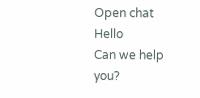Open chat
Hello
Can we help you?